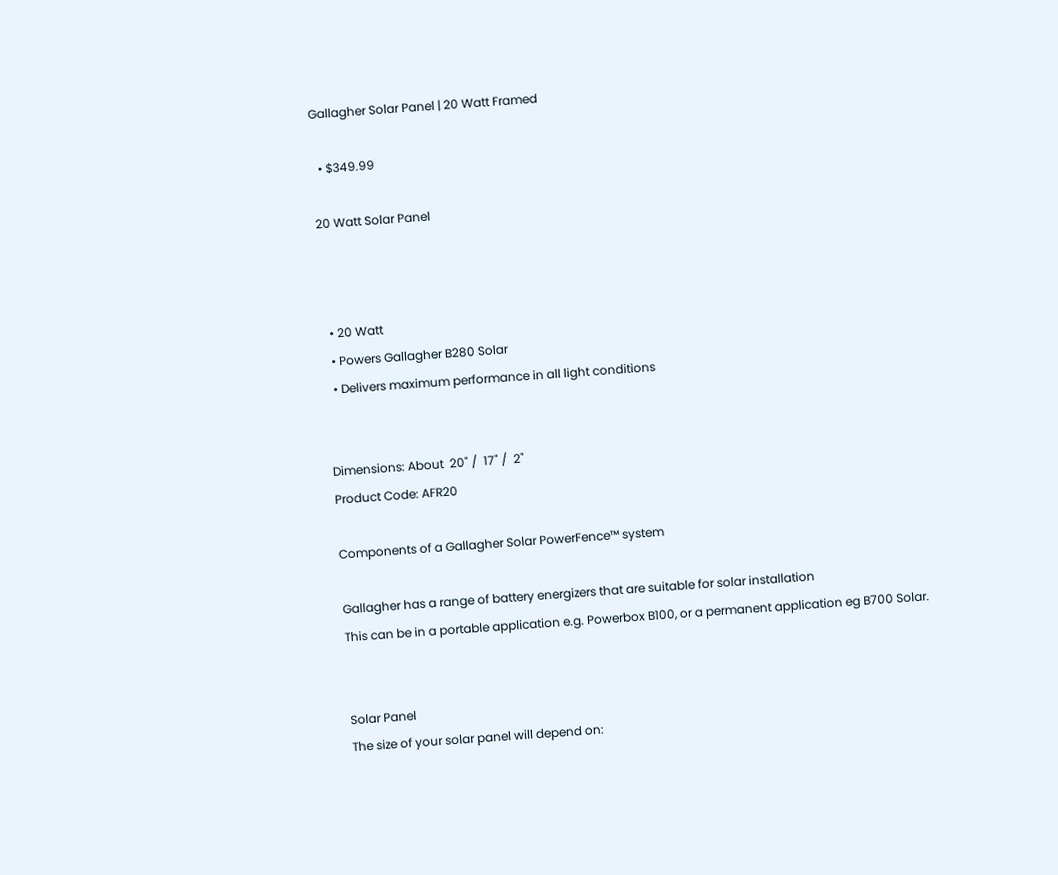Gallagher Solar Panel | 20 Watt Framed

  • $349.99

20 Watt Solar Panel



  • 20 Watt
  • Powers Gallagher B280 Solar
  • Delivers maximum performance in all light conditions


Dimensions: About  20" /  17" /  2"
Product Code: AFR20

Components of a Gallagher Solar PowerFence™ system

Gallagher has a range of battery energizers that are suitable for solar installation
This can be in a portable application e.g. Powerbox B100, or a permanent application eg B700 Solar.


Solar Panel
The size of your solar panel will depend on: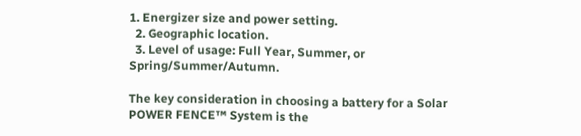1. Energizer size and power setting.
  2. Geographic location.
  3. Level of usage: Full Year, Summer, or Spring/Summer/Autumn.

The key consideration in choosing a battery for a Solar POWER FENCE™ System is the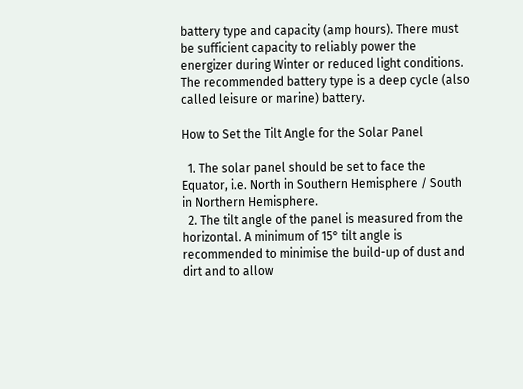battery type and capacity (amp hours). There must be sufficient capacity to reliably power the energizer during Winter or reduced light conditions. The recommended battery type is a deep cycle (also called leisure or marine) battery.

How to Set the Tilt Angle for the Solar Panel

  1. The solar panel should be set to face the Equator, i.e. North in Southern Hemisphere / South in Northern Hemisphere.
  2. The tilt angle of the panel is measured from the horizontal. A minimum of 15° tilt angle is recommended to minimise the build-up of dust and dirt and to allow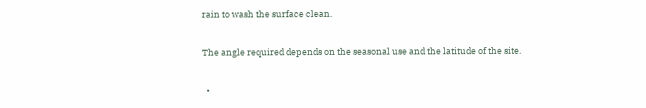rain to wash the surface clean.

The angle required depends on the seasonal use and the latitude of the site.

  •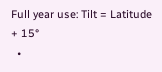Full year use: Tilt = Latitude + 15°
  •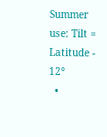Summer use: Tilt = Latitude - 12°
  •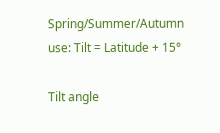Spring/Summer/Autumn use: Tilt = Latitude + 15°

Tilt angle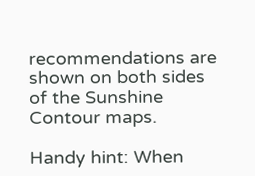recommendations are shown on both sides of the Sunshine Contour maps.

Handy hint: When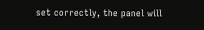set correctly, the panel will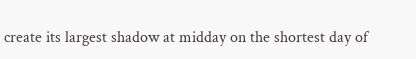create its largest shadow at midday on the shortest day of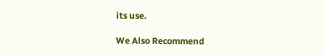its use.

We Also Recommend